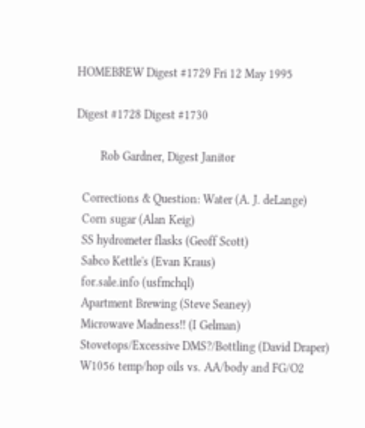HOMEBREW Digest #1729 Fri 12 May 1995

Digest #1728 Digest #1730

        Rob Gardner, Digest Janitor

  Corrections & Question: Water (A. J. deLange)
  Corn sugar (Alan Keig)
  SS hydrometer flasks (Geoff Scott)
  Sabco Kettle's (Evan Kraus)
  for.sale.info (usfmchql)
  Apartment Brewing (Steve Seaney)
  Microwave Madness!! (I Gelman)
  Stovetops/Excessive DMS?/Bottling (David Draper)
  W1056 temp/hop oils vs. AA/body and FG/O2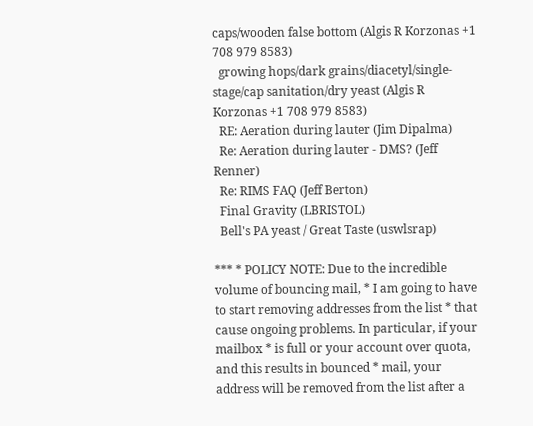caps/wooden false bottom (Algis R Korzonas +1 708 979 8583)
  growing hops/dark grains/diacetyl/single-stage/cap sanitation/dry yeast (Algis R Korzonas +1 708 979 8583)
  RE: Aeration during lauter (Jim Dipalma)
  Re: Aeration during lauter - DMS? (Jeff Renner)
  Re: RIMS FAQ (Jeff Berton)
  Final Gravity (LBRISTOL)
  Bell's PA yeast / Great Taste (uswlsrap)

*** * POLICY NOTE: Due to the incredible volume of bouncing mail, * I am going to have to start removing addresses from the list * that cause ongoing problems. In particular, if your mailbox * is full or your account over quota, and this results in bounced * mail, your address will be removed from the list after a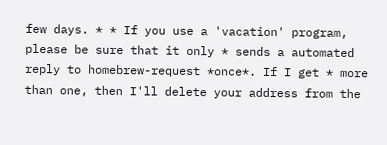few days. * * If you use a 'vacation' program, please be sure that it only * sends a automated reply to homebrew-request *once*. If I get * more than one, then I'll delete your address from the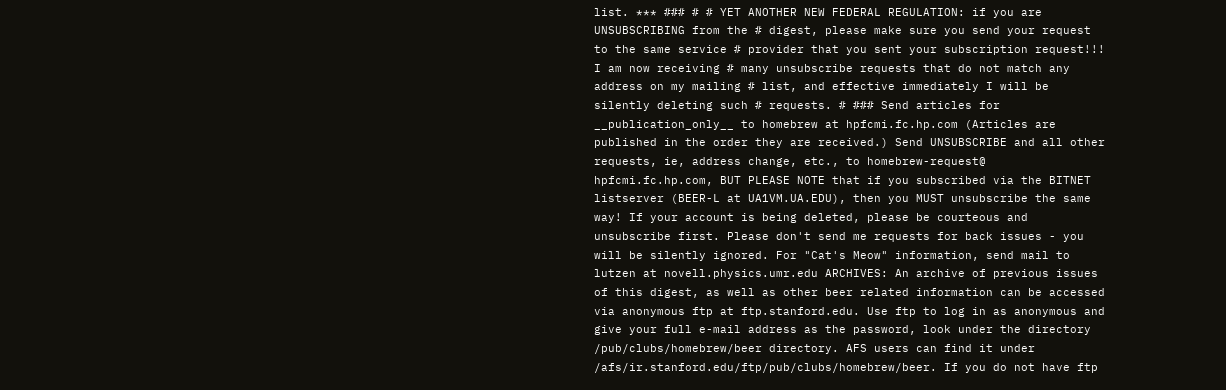list. *** ### # # YET ANOTHER NEW FEDERAL REGULATION: if you are UNSUBSCRIBING from the # digest, please make sure you send your request to the same service # provider that you sent your subscription request!!! I am now receiving # many unsubscribe requests that do not match any address on my mailing # list, and effective immediately I will be silently deleting such # requests. # ### Send articles for __publication_only__ to homebrew at hpfcmi.fc.hp.com (Articles are published in the order they are received.) Send UNSUBSCRIBE and all other requests, ie, address change, etc., to homebrew-request@ hpfcmi.fc.hp.com, BUT PLEASE NOTE that if you subscribed via the BITNET listserver (BEER-L at UA1VM.UA.EDU), then you MUST unsubscribe the same way! If your account is being deleted, please be courteous and unsubscribe first. Please don't send me requests for back issues - you will be silently ignored. For "Cat's Meow" information, send mail to lutzen at novell.physics.umr.edu ARCHIVES: An archive of previous issues of this digest, as well as other beer related information can be accessed via anonymous ftp at ftp.stanford.edu. Use ftp to log in as anonymous and give your full e-mail address as the password, look under the directory /pub/clubs/homebrew/beer directory. AFS users can find it under /afs/ir.stanford.edu/ftp/pub/clubs/homebrew/beer. If you do not have ftp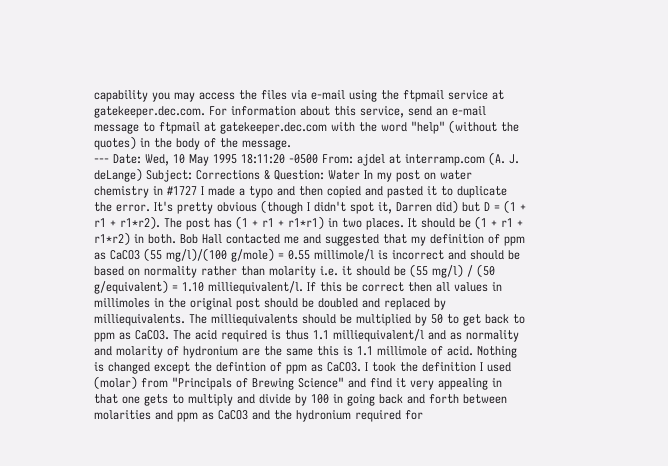capability you may access the files via e-mail using the ftpmail service at gatekeeper.dec.com. For information about this service, send an e-mail message to ftpmail at gatekeeper.dec.com with the word "help" (without the quotes) in the body of the message.
--- Date: Wed, 10 May 1995 18:11:20 -0500 From: ajdel at interramp.com (A. J. deLange) Subject: Corrections & Question: Water In my post on water chemistry in #1727 I made a typo and then copied and pasted it to duplicate the error. It's pretty obvious (though I didn't spot it, Darren did) but D = (1 + r1 + r1*r2). The post has (1 + r1 + r1*r1) in two places. It should be (1 + r1 + r1*r2) in both. Bob Hall contacted me and suggested that my definition of ppm as CaCO3 (55 mg/l)/(100 g/mole) = 0.55 millimole/l is incorrect and should be based on normality rather than molarity i.e. it should be (55 mg/l) / (50 g/equivalent) = 1.10 milliequivalent/l. If this be correct then all values in millimoles in the original post should be doubled and replaced by milliequivalents. The milliequivalents should be multiplied by 50 to get back to ppm as CaCO3. The acid required is thus 1.1 milliequivalent/l and as normality and molarity of hydronium are the same this is 1.1 millimole of acid. Nothing is changed except the defintion of ppm as CaCO3. I took the definition I used (molar) from "Principals of Brewing Science" and find it very appealing in that one gets to multiply and divide by 100 in going back and forth between molarities and ppm as CaCO3 and the hydronium required for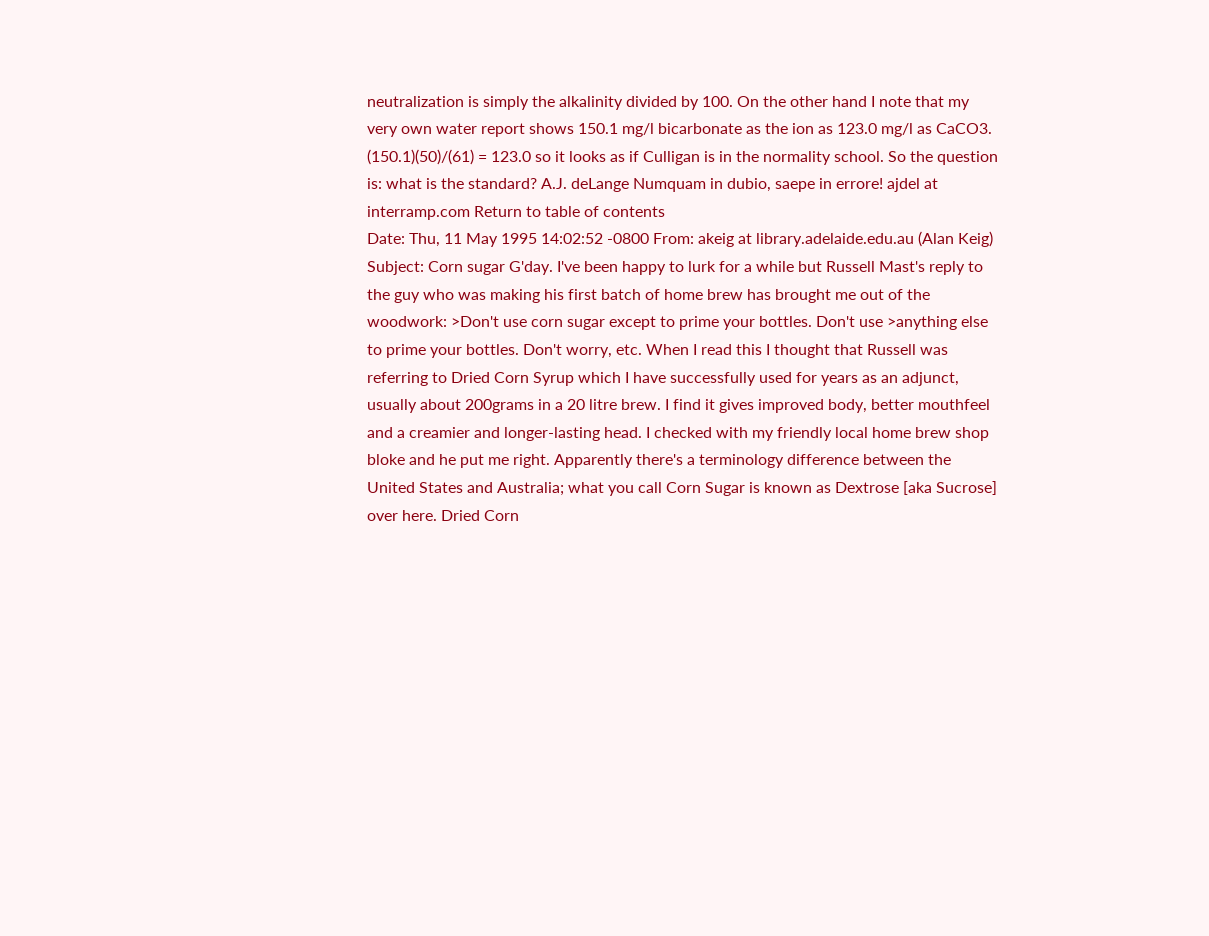neutralization is simply the alkalinity divided by 100. On the other hand I note that my very own water report shows 150.1 mg/l bicarbonate as the ion as 123.0 mg/l as CaCO3. (150.1)(50)/(61) = 123.0 so it looks as if Culligan is in the normality school. So the question is: what is the standard? A.J. deLange Numquam in dubio, saepe in errore! ajdel at interramp.com Return to table of contents
Date: Thu, 11 May 1995 14:02:52 -0800 From: akeig at library.adelaide.edu.au (Alan Keig) Subject: Corn sugar G'day. I've been happy to lurk for a while but Russell Mast's reply to the guy who was making his first batch of home brew has brought me out of the woodwork: >Don't use corn sugar except to prime your bottles. Don't use >anything else to prime your bottles. Don't worry, etc. When I read this I thought that Russell was referring to Dried Corn Syrup which I have successfully used for years as an adjunct, usually about 200grams in a 20 litre brew. I find it gives improved body, better mouthfeel and a creamier and longer-lasting head. I checked with my friendly local home brew shop bloke and he put me right. Apparently there's a terminology difference between the United States and Australia; what you call Corn Sugar is known as Dextrose [aka Sucrose] over here. Dried Corn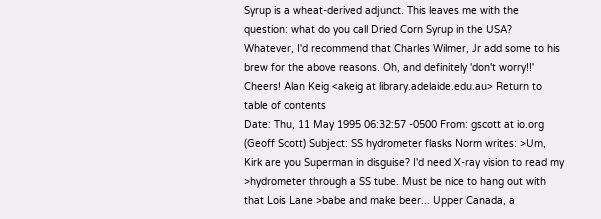Syrup is a wheat-derived adjunct. This leaves me with the question: what do you call Dried Corn Syrup in the USA? Whatever, I'd recommend that Charles Wilmer, Jr add some to his brew for the above reasons. Oh, and definitely 'don't worry!!' Cheers! Alan Keig <akeig at library.adelaide.edu.au> Return to table of contents
Date: Thu, 11 May 1995 06:32:57 -0500 From: gscott at io.org (Geoff Scott) Subject: SS hydrometer flasks Norm writes: >Um, Kirk are you Superman in disguise? I'd need X-ray vision to read my >hydrometer through a SS tube. Must be nice to hang out with that Lois Lane >babe and make beer... Upper Canada, a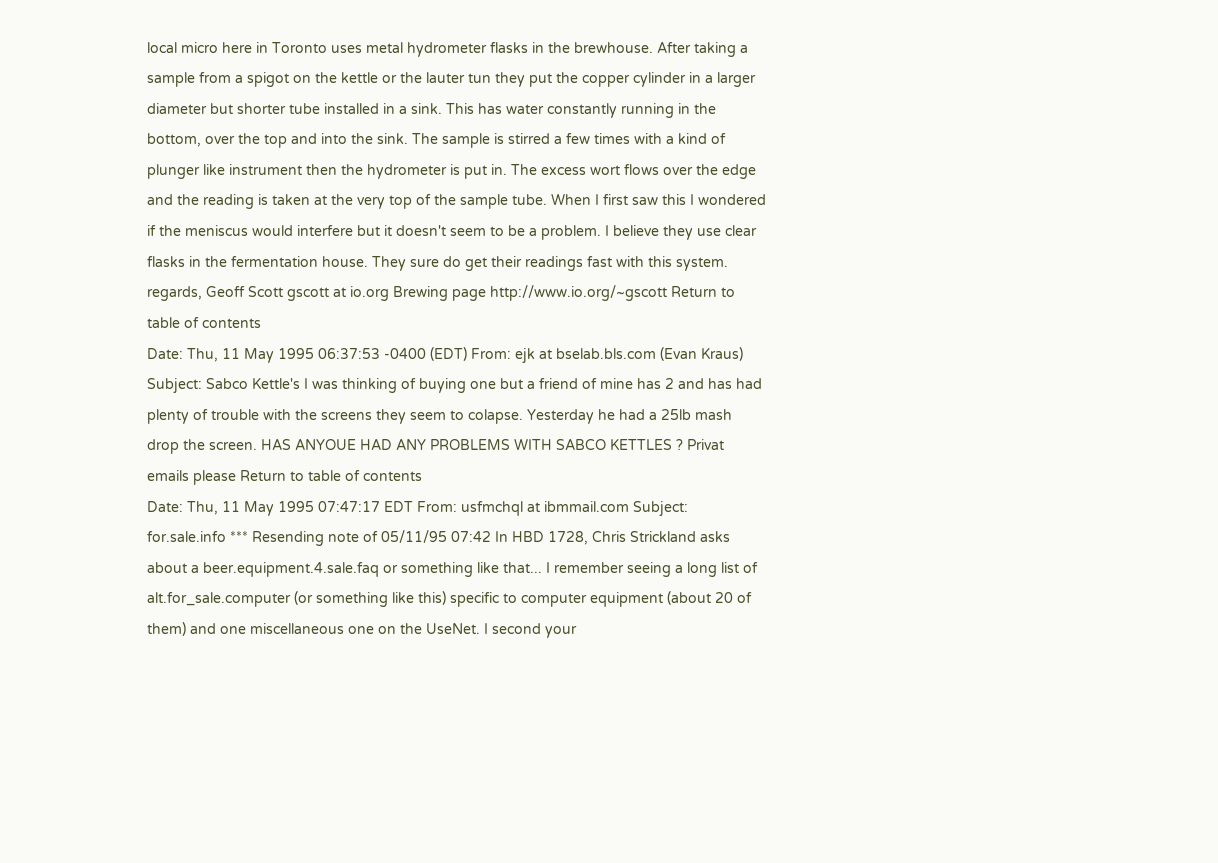local micro here in Toronto uses metal hydrometer flasks in the brewhouse. After taking a sample from a spigot on the kettle or the lauter tun they put the copper cylinder in a larger diameter but shorter tube installed in a sink. This has water constantly running in the bottom, over the top and into the sink. The sample is stirred a few times with a kind of plunger like instrument then the hydrometer is put in. The excess wort flows over the edge and the reading is taken at the very top of the sample tube. When I first saw this I wondered if the meniscus would interfere but it doesn't seem to be a problem. I believe they use clear flasks in the fermentation house. They sure do get their readings fast with this system. regards, Geoff Scott gscott at io.org Brewing page http://www.io.org/~gscott Return to table of contents
Date: Thu, 11 May 1995 06:37:53 -0400 (EDT) From: ejk at bselab.bls.com (Evan Kraus) Subject: Sabco Kettle's I was thinking of buying one but a friend of mine has 2 and has had plenty of trouble with the screens they seem to colapse. Yesterday he had a 25lb mash drop the screen. HAS ANYOUE HAD ANY PROBLEMS WITH SABCO KETTLES ? Privat emails please Return to table of contents
Date: Thu, 11 May 1995 07:47:17 EDT From: usfmchql at ibmmail.com Subject: for.sale.info *** Resending note of 05/11/95 07:42 In HBD 1728, Chris Strickland asks about a beer.equipment.4.sale.faq or something like that... I remember seeing a long list of alt.for_sale.computer (or something like this) specific to computer equipment (about 20 of them) and one miscellaneous one on the UseNet. I second your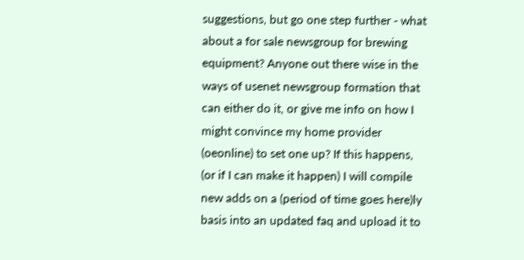suggestions, but go one step further - what about a for sale newsgroup for brewing equipment? Anyone out there wise in the ways of usenet newsgroup formation that can either do it, or give me info on how I might convince my home provider (oeonline) to set one up? If this happens, (or if I can make it happen) I will compile new adds on a (period of time goes here)ly basis into an updated faq and upload it to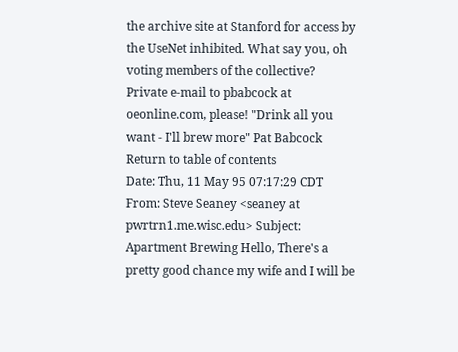the archive site at Stanford for access by the UseNet inhibited. What say you, oh voting members of the collective? Private e-mail to pbabcock at oeonline.com, please! "Drink all you want - I'll brew more" Pat Babcock Return to table of contents
Date: Thu, 11 May 95 07:17:29 CDT From: Steve Seaney <seaney at pwrtrn1.me.wisc.edu> Subject: Apartment Brewing Hello, There's a pretty good chance my wife and I will be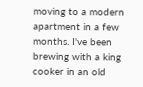moving to a modern apartment in a few months. I've been brewing with a king cooker in an old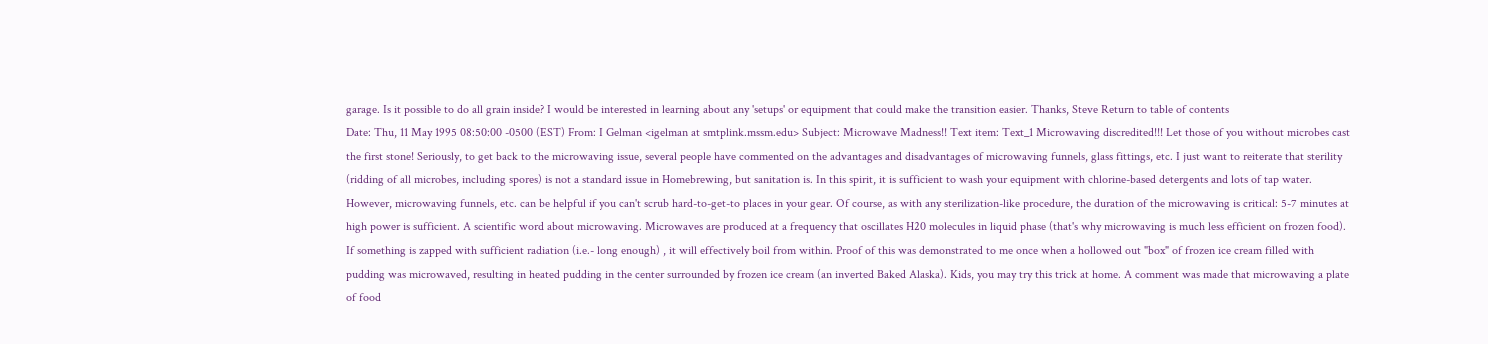garage. Is it possible to do all grain inside? I would be interested in learning about any 'setups' or equipment that could make the transition easier. Thanks, Steve Return to table of contents
Date: Thu, 11 May 1995 08:50:00 -0500 (EST) From: I Gelman <igelman at smtplink.mssm.edu> Subject: Microwave Madness!! Text item: Text_1 Microwaving discredited!!! Let those of you without microbes cast the first stone! Seriously, to get back to the microwaving issue, several people have commented on the advantages and disadvantages of microwaving funnels, glass fittings, etc. I just want to reiterate that sterility (ridding of all microbes, including spores) is not a standard issue in Homebrewing, but sanitation is. In this spirit, it is sufficient to wash your equipment with chlorine-based detergents and lots of tap water. However, microwaving funnels, etc. can be helpful if you can't scrub hard-to-get-to places in your gear. Of course, as with any sterilization-like procedure, the duration of the microwaving is critical: 5-7 minutes at high power is sufficient. A scientific word about microwaving. Microwaves are produced at a frequency that oscillates H20 molecules in liquid phase (that's why microwaving is much less efficient on frozen food). If something is zapped with sufficient radiation (i.e.- long enough) , it will effectively boil from within. Proof of this was demonstrated to me once when a hollowed out "box" of frozen ice cream filled with pudding was microwaved, resulting in heated pudding in the center surrounded by frozen ice cream (an inverted Baked Alaska). Kids, you may try this trick at home. A comment was made that microwaving a plate of food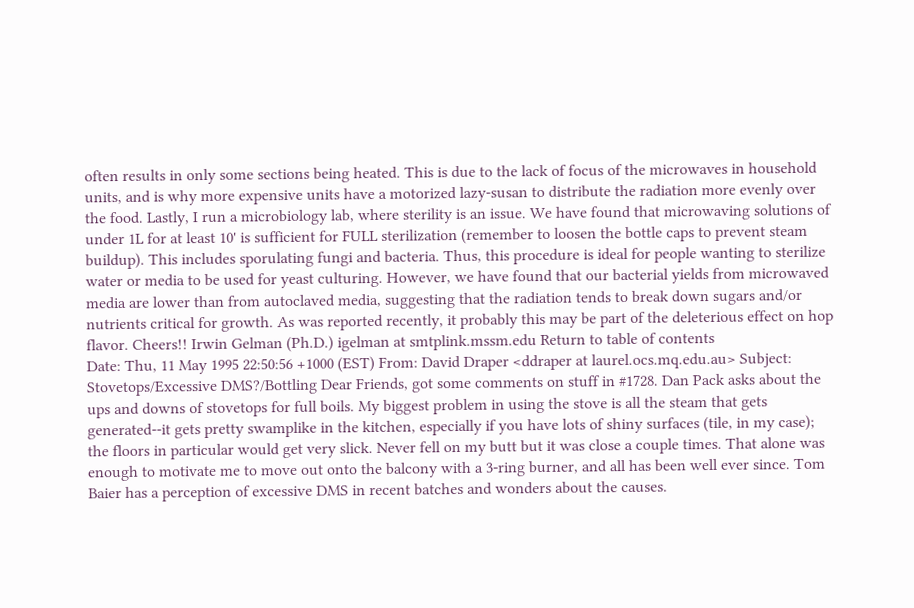often results in only some sections being heated. This is due to the lack of focus of the microwaves in household units, and is why more expensive units have a motorized lazy-susan to distribute the radiation more evenly over the food. Lastly, I run a microbiology lab, where sterility is an issue. We have found that microwaving solutions of under 1L for at least 10' is sufficient for FULL sterilization (remember to loosen the bottle caps to prevent steam buildup). This includes sporulating fungi and bacteria. Thus, this procedure is ideal for people wanting to sterilize water or media to be used for yeast culturing. However, we have found that our bacterial yields from microwaved media are lower than from autoclaved media, suggesting that the radiation tends to break down sugars and/or nutrients critical for growth. As was reported recently, it probably this may be part of the deleterious effect on hop flavor. Cheers!! Irwin Gelman (Ph.D.) igelman at smtplink.mssm.edu Return to table of contents
Date: Thu, 11 May 1995 22:50:56 +1000 (EST) From: David Draper <ddraper at laurel.ocs.mq.edu.au> Subject: Stovetops/Excessive DMS?/Bottling Dear Friends, got some comments on stuff in #1728. Dan Pack asks about the ups and downs of stovetops for full boils. My biggest problem in using the stove is all the steam that gets generated--it gets pretty swamplike in the kitchen, especially if you have lots of shiny surfaces (tile, in my case); the floors in particular would get very slick. Never fell on my butt but it was close a couple times. That alone was enough to motivate me to move out onto the balcony with a 3-ring burner, and all has been well ever since. Tom Baier has a perception of excessive DMS in recent batches and wonders about the causes.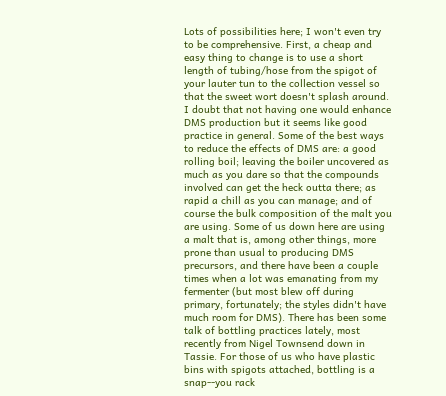Lots of possibilities here; I won't even try to be comprehensive. First, a cheap and easy thing to change is to use a short length of tubing/hose from the spigot of your lauter tun to the collection vessel so that the sweet wort doesn't splash around. I doubt that not having one would enhance DMS production but it seems like good practice in general. Some of the best ways to reduce the effects of DMS are: a good rolling boil; leaving the boiler uncovered as much as you dare so that the compounds involved can get the heck outta there; as rapid a chill as you can manage; and of course the bulk composition of the malt you are using. Some of us down here are using a malt that is, among other things, more prone than usual to producing DMS precursors, and there have been a couple times when a lot was emanating from my fermenter (but most blew off during primary, fortunately; the styles didn't have much room for DMS). There has been some talk of bottling practices lately, most recently from Nigel Townsend down in Tassie. For those of us who have plastic bins with spigots attached, bottling is a snap--you rack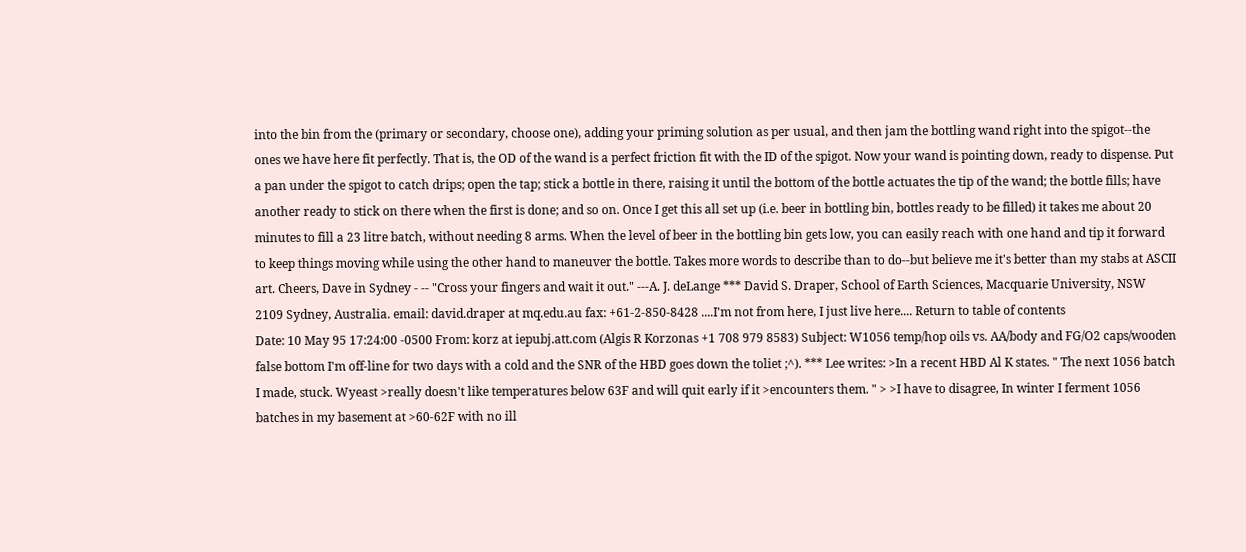into the bin from the (primary or secondary, choose one), adding your priming solution as per usual, and then jam the bottling wand right into the spigot--the ones we have here fit perfectly. That is, the OD of the wand is a perfect friction fit with the ID of the spigot. Now your wand is pointing down, ready to dispense. Put a pan under the spigot to catch drips; open the tap; stick a bottle in there, raising it until the bottom of the bottle actuates the tip of the wand; the bottle fills; have another ready to stick on there when the first is done; and so on. Once I get this all set up (i.e. beer in bottling bin, bottles ready to be filled) it takes me about 20 minutes to fill a 23 litre batch, without needing 8 arms. When the level of beer in the bottling bin gets low, you can easily reach with one hand and tip it forward to keep things moving while using the other hand to maneuver the bottle. Takes more words to describe than to do--but believe me it's better than my stabs at ASCII art. Cheers, Dave in Sydney - -- "Cross your fingers and wait it out." ---A. J. deLange *** David S. Draper, School of Earth Sciences, Macquarie University, NSW 2109 Sydney, Australia. email: david.draper at mq.edu.au fax: +61-2-850-8428 ....I'm not from here, I just live here.... Return to table of contents
Date: 10 May 95 17:24:00 -0500 From: korz at iepubj.att.com (Algis R Korzonas +1 708 979 8583) Subject: W1056 temp/hop oils vs. AA/body and FG/O2 caps/wooden false bottom I'm off-line for two days with a cold and the SNR of the HBD goes down the toliet ;^). *** Lee writes: >In a recent HBD Al K states. " The next 1056 batch I made, stuck. Wyeast >really doesn't like temperatures below 63F and will quit early if it >encounters them. " > >I have to disagree, In winter I ferment 1056 batches in my basement at >60-62F with no ill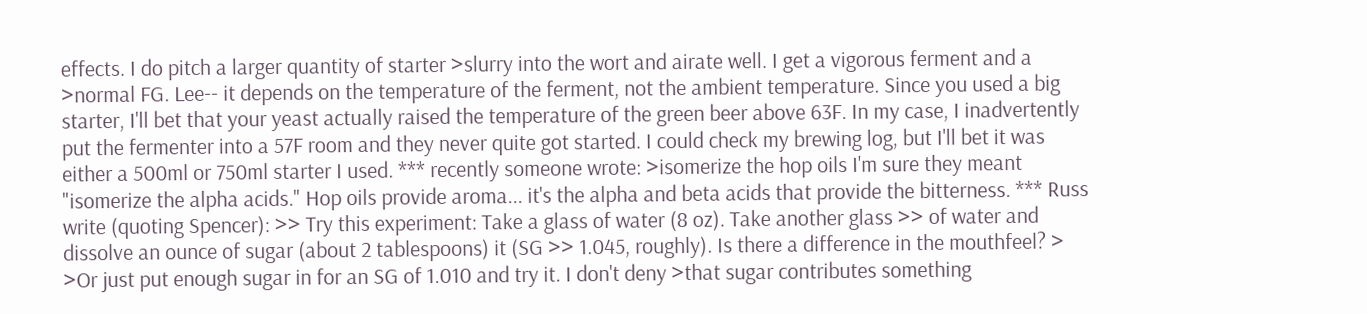effects. I do pitch a larger quantity of starter >slurry into the wort and airate well. I get a vigorous ferment and a >normal FG. Lee-- it depends on the temperature of the ferment, not the ambient temperature. Since you used a big starter, I'll bet that your yeast actually raised the temperature of the green beer above 63F. In my case, I inadvertently put the fermenter into a 57F room and they never quite got started. I could check my brewing log, but I'll bet it was either a 500ml or 750ml starter I used. *** recently someone wrote: >isomerize the hop oils I'm sure they meant "isomerize the alpha acids." Hop oils provide aroma... it's the alpha and beta acids that provide the bitterness. *** Russ write (quoting Spencer): >> Try this experiment: Take a glass of water (8 oz). Take another glass >> of water and dissolve an ounce of sugar (about 2 tablespoons) it (SG >> 1.045, roughly). Is there a difference in the mouthfeel? > >Or just put enough sugar in for an SG of 1.010 and try it. I don't deny >that sugar contributes something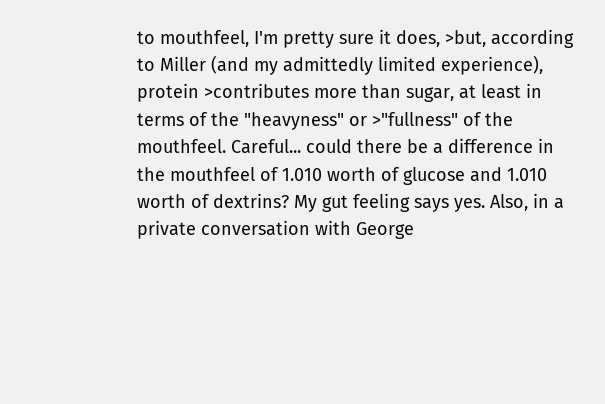to mouthfeel, I'm pretty sure it does, >but, according to Miller (and my admittedly limited experience), protein >contributes more than sugar, at least in terms of the "heavyness" or >"fullness" of the mouthfeel. Careful... could there be a difference in the mouthfeel of 1.010 worth of glucose and 1.010 worth of dextrins? My gut feeling says yes. Also, in a private conversation with George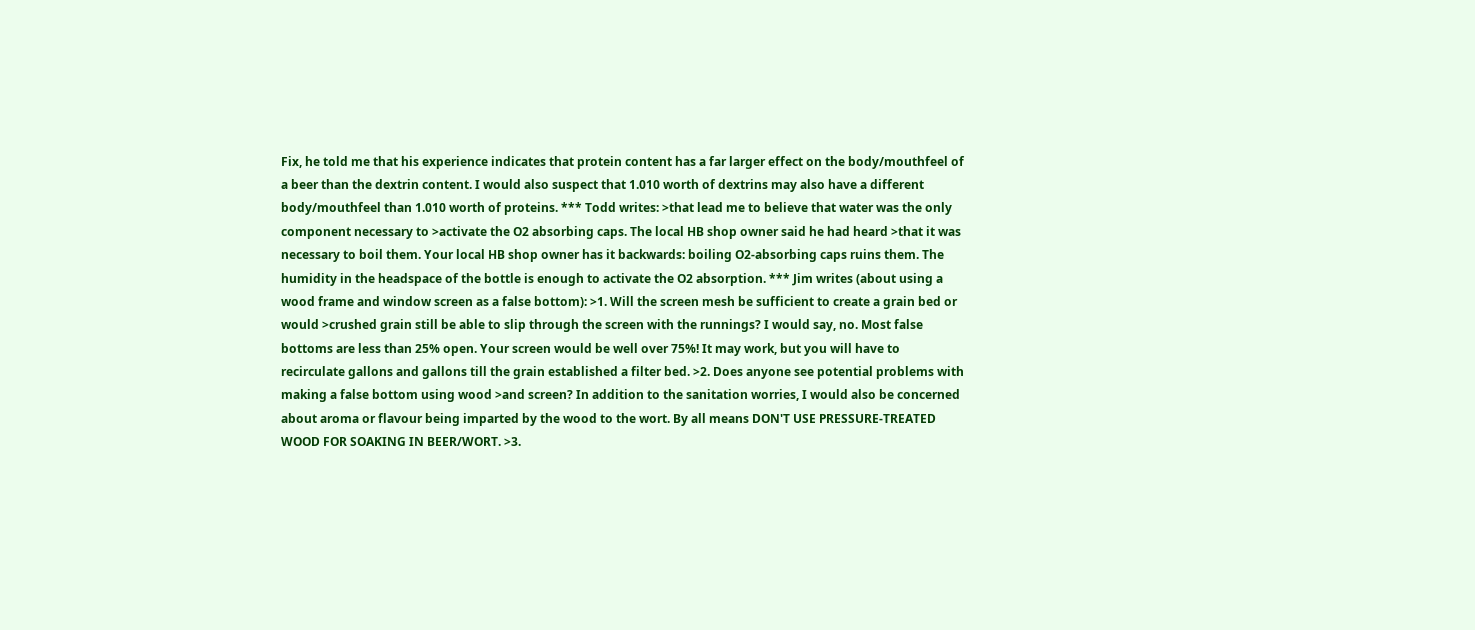Fix, he told me that his experience indicates that protein content has a far larger effect on the body/mouthfeel of a beer than the dextrin content. I would also suspect that 1.010 worth of dextrins may also have a different body/mouthfeel than 1.010 worth of proteins. *** Todd writes: >that lead me to believe that water was the only component necessary to >activate the O2 absorbing caps. The local HB shop owner said he had heard >that it was necessary to boil them. Your local HB shop owner has it backwards: boiling O2-absorbing caps ruins them. The humidity in the headspace of the bottle is enough to activate the O2 absorption. *** Jim writes (about using a wood frame and window screen as a false bottom): >1. Will the screen mesh be sufficient to create a grain bed or would >crushed grain still be able to slip through the screen with the runnings? I would say, no. Most false bottoms are less than 25% open. Your screen would be well over 75%! It may work, but you will have to recirculate gallons and gallons till the grain established a filter bed. >2. Does anyone see potential problems with making a false bottom using wood >and screen? In addition to the sanitation worries, I would also be concerned about aroma or flavour being imparted by the wood to the wort. By all means DON'T USE PRESSURE-TREATED WOOD FOR SOAKING IN BEER/WORT. >3.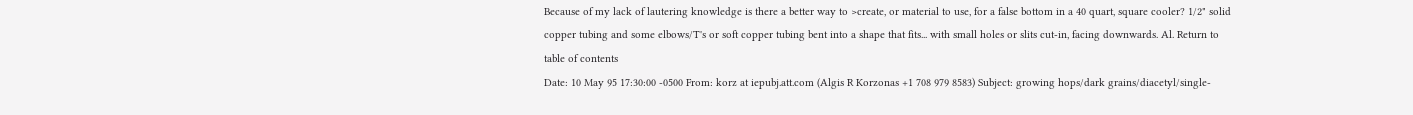Because of my lack of lautering knowledge is there a better way to >create, or material to use, for a false bottom in a 40 quart, square cooler? 1/2" solid copper tubing and some elbows/T's or soft copper tubing bent into a shape that fits... with small holes or slits cut-in, facing downwards. Al. Return to table of contents
Date: 10 May 95 17:30:00 -0500 From: korz at iepubj.att.com (Algis R Korzonas +1 708 979 8583) Subject: growing hops/dark grains/diacetyl/single-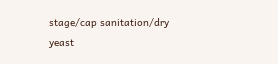stage/cap sanitation/dry yeast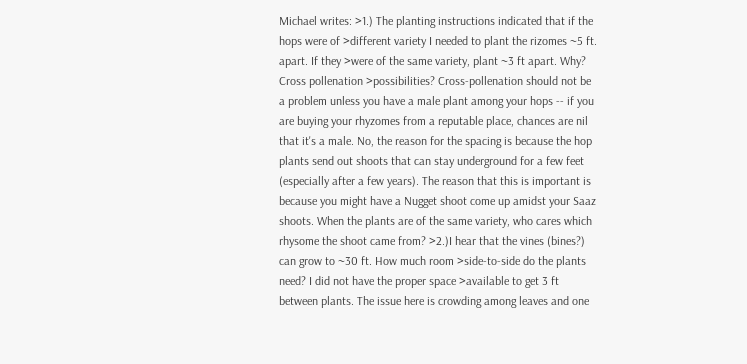Michael writes: >1.) The planting instructions indicated that if the hops were of >different variety I needed to plant the rizomes ~5 ft. apart. If they >were of the same variety, plant ~3 ft apart. Why? Cross pollenation >possibilities? Cross-pollenation should not be a problem unless you have a male plant among your hops -- if you are buying your rhyzomes from a reputable place, chances are nil that it's a male. No, the reason for the spacing is because the hop plants send out shoots that can stay underground for a few feet (especially after a few years). The reason that this is important is because you might have a Nugget shoot come up amidst your Saaz shoots. When the plants are of the same variety, who cares which rhysome the shoot came from? >2.)I hear that the vines (bines?) can grow to ~30 ft. How much room >side-to-side do the plants need? I did not have the proper space >available to get 3 ft between plants. The issue here is crowding among leaves and one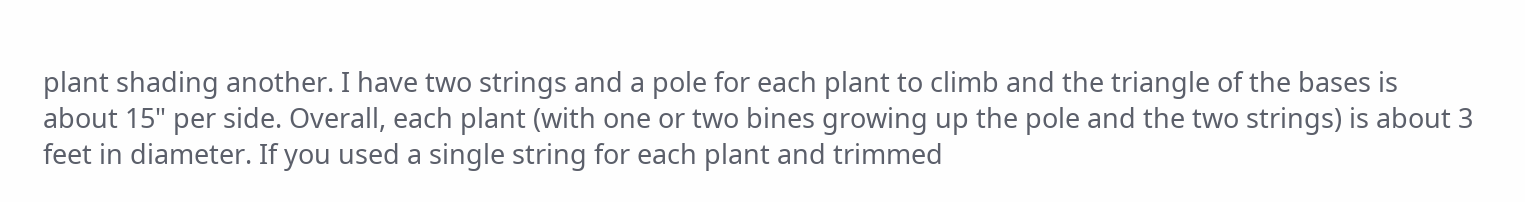plant shading another. I have two strings and a pole for each plant to climb and the triangle of the bases is about 15" per side. Overall, each plant (with one or two bines growing up the pole and the two strings) is about 3 feet in diameter. If you used a single string for each plant and trimmed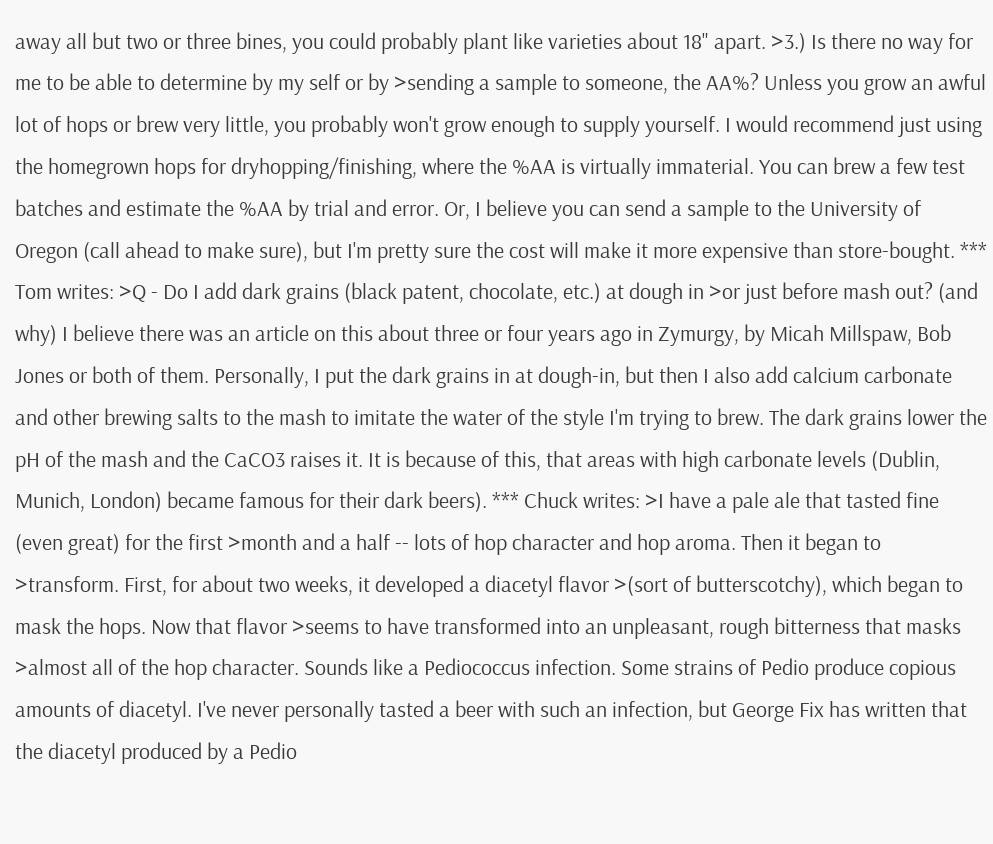away all but two or three bines, you could probably plant like varieties about 18" apart. >3.) Is there no way for me to be able to determine by my self or by >sending a sample to someone, the AA%? Unless you grow an awful lot of hops or brew very little, you probably won't grow enough to supply yourself. I would recommend just using the homegrown hops for dryhopping/finishing, where the %AA is virtually immaterial. You can brew a few test batches and estimate the %AA by trial and error. Or, I believe you can send a sample to the University of Oregon (call ahead to make sure), but I'm pretty sure the cost will make it more expensive than store-bought. *** Tom writes: >Q - Do I add dark grains (black patent, chocolate, etc.) at dough in >or just before mash out? (and why) I believe there was an article on this about three or four years ago in Zymurgy, by Micah Millspaw, Bob Jones or both of them. Personally, I put the dark grains in at dough-in, but then I also add calcium carbonate and other brewing salts to the mash to imitate the water of the style I'm trying to brew. The dark grains lower the pH of the mash and the CaCO3 raises it. It is because of this, that areas with high carbonate levels (Dublin, Munich, London) became famous for their dark beers). *** Chuck writes: >I have a pale ale that tasted fine (even great) for the first >month and a half -- lots of hop character and hop aroma. Then it began to >transform. First, for about two weeks, it developed a diacetyl flavor >(sort of butterscotchy), which began to mask the hops. Now that flavor >seems to have transformed into an unpleasant, rough bitterness that masks >almost all of the hop character. Sounds like a Pediococcus infection. Some strains of Pedio produce copious amounts of diacetyl. I've never personally tasted a beer with such an infection, but George Fix has written that the diacetyl produced by a Pedio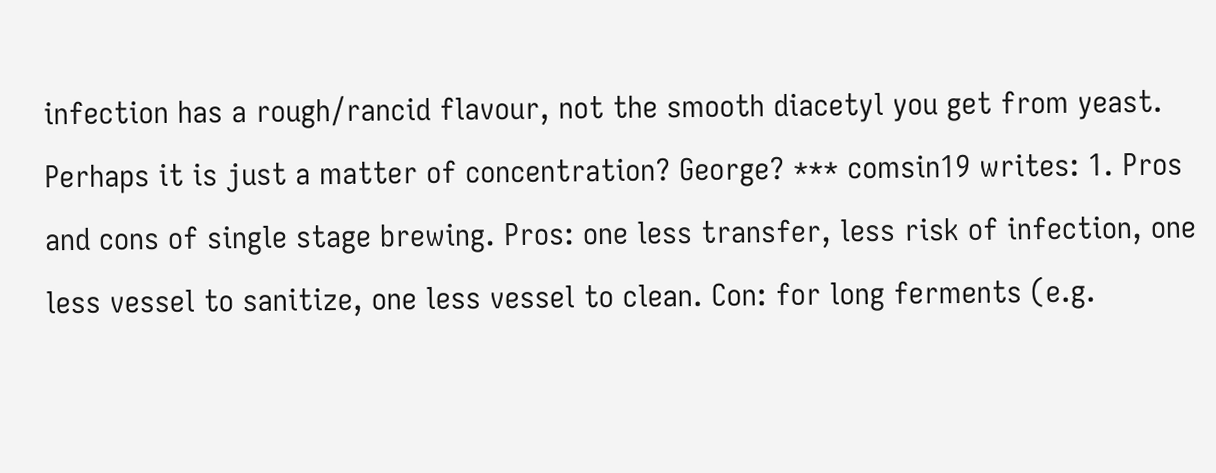infection has a rough/rancid flavour, not the smooth diacetyl you get from yeast. Perhaps it is just a matter of concentration? George? *** comsin19 writes: 1. Pros and cons of single stage brewing. Pros: one less transfer, less risk of infection, one less vessel to sanitize, one less vessel to clean. Con: for long ferments (e.g.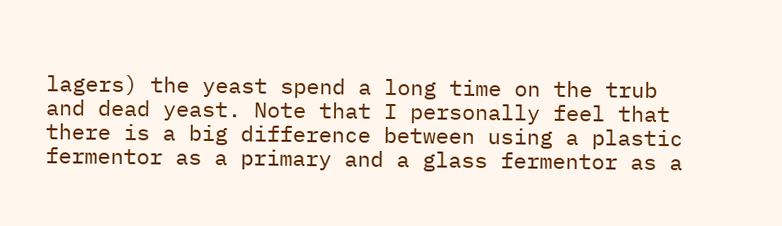lagers) the yeast spend a long time on the trub and dead yeast. Note that I personally feel that there is a big difference between using a plastic fermentor as a primary and a glass fermentor as a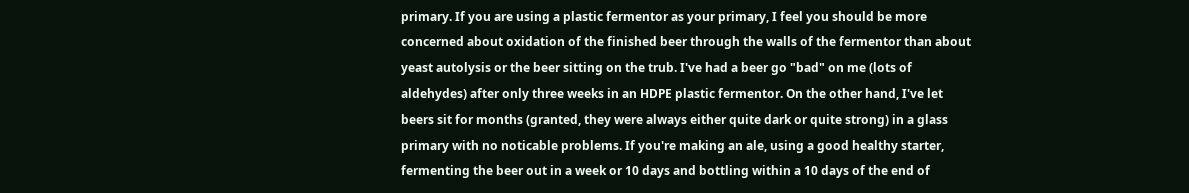primary. If you are using a plastic fermentor as your primary, I feel you should be more concerned about oxidation of the finished beer through the walls of the fermentor than about yeast autolysis or the beer sitting on the trub. I've had a beer go "bad" on me (lots of aldehydes) after only three weeks in an HDPE plastic fermentor. On the other hand, I've let beers sit for months (granted, they were always either quite dark or quite strong) in a glass primary with no noticable problems. If you're making an ale, using a good healthy starter, fermenting the beer out in a week or 10 days and bottling within a 10 days of the end of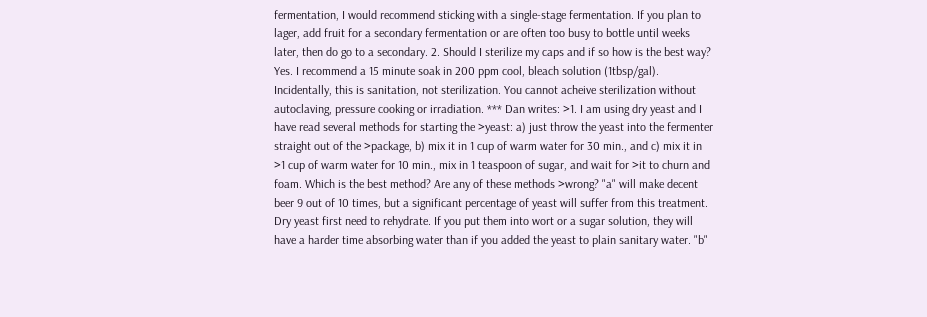fermentation, I would recommend sticking with a single-stage fermentation. If you plan to lager, add fruit for a secondary fermentation or are often too busy to bottle until weeks later, then do go to a secondary. 2. Should I sterilize my caps and if so how is the best way? Yes. I recommend a 15 minute soak in 200 ppm cool, bleach solution (1tbsp/gal). Incidentally, this is sanitation, not sterilization. You cannot acheive sterilization without autoclaving, pressure cooking or irradiation. *** Dan writes: >1. I am using dry yeast and I have read several methods for starting the >yeast: a) just throw the yeast into the fermenter straight out of the >package, b) mix it in 1 cup of warm water for 30 min., and c) mix it in >1 cup of warm water for 10 min., mix in 1 teaspoon of sugar, and wait for >it to churn and foam. Which is the best method? Are any of these methods >wrong? "a" will make decent beer 9 out of 10 times, but a significant percentage of yeast will suffer from this treatment. Dry yeast first need to rehydrate. If you put them into wort or a sugar solution, they will have a harder time absorbing water than if you added the yeast to plain sanitary water. "b"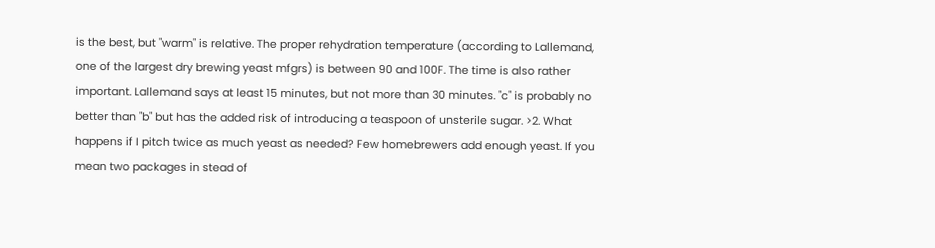is the best, but "warm" is relative. The proper rehydration temperature (according to Lallemand, one of the largest dry brewing yeast mfgrs) is between 90 and 100F. The time is also rather important. Lallemand says at least 15 minutes, but not more than 30 minutes. "c" is probably no better than "b" but has the added risk of introducing a teaspoon of unsterile sugar. >2. What happens if I pitch twice as much yeast as needed? Few homebrewers add enough yeast. If you mean two packages in stead of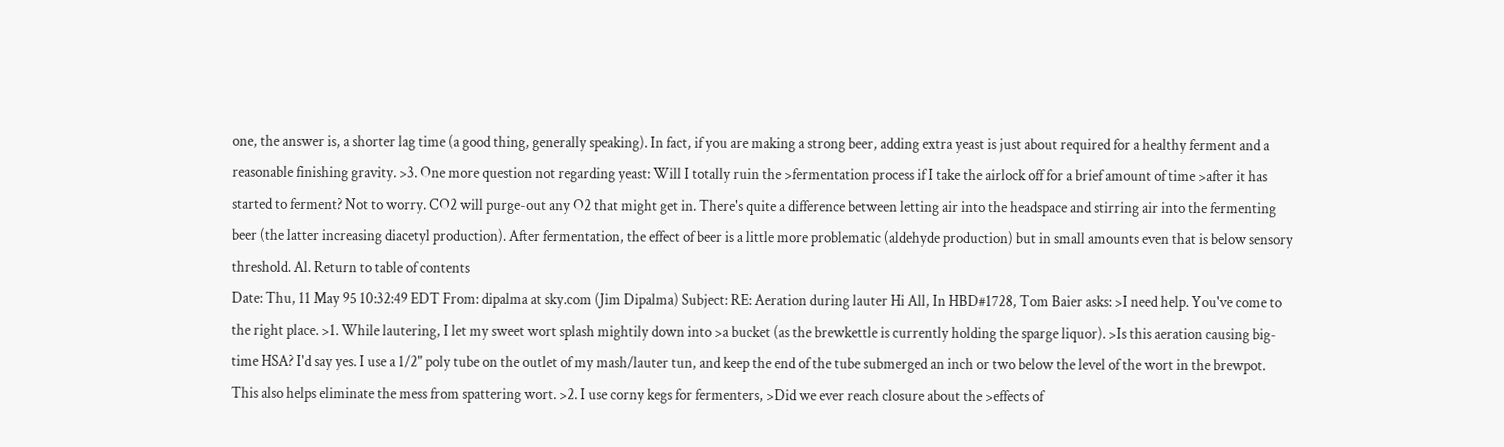one, the answer is, a shorter lag time (a good thing, generally speaking). In fact, if you are making a strong beer, adding extra yeast is just about required for a healthy ferment and a reasonable finishing gravity. >3. One more question not regarding yeast: Will I totally ruin the >fermentation process if I take the airlock off for a brief amount of time >after it has started to ferment? Not to worry. CO2 will purge-out any O2 that might get in. There's quite a difference between letting air into the headspace and stirring air into the fermenting beer (the latter increasing diacetyl production). After fermentation, the effect of beer is a little more problematic (aldehyde production) but in small amounts even that is below sensory threshold. Al. Return to table of contents
Date: Thu, 11 May 95 10:32:49 EDT From: dipalma at sky.com (Jim Dipalma) Subject: RE: Aeration during lauter Hi All, In HBD#1728, Tom Baier asks: >I need help. You've come to the right place. >1. While lautering, I let my sweet wort splash mightily down into >a bucket (as the brewkettle is currently holding the sparge liquor). >Is this aeration causing big-time HSA? I'd say yes. I use a 1/2" poly tube on the outlet of my mash/lauter tun, and keep the end of the tube submerged an inch or two below the level of the wort in the brewpot. This also helps eliminate the mess from spattering wort. >2. I use corny kegs for fermenters, >Did we ever reach closure about the >effects of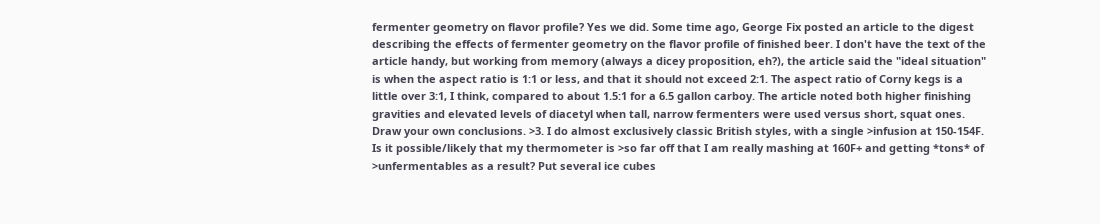fermenter geometry on flavor profile? Yes we did. Some time ago, George Fix posted an article to the digest describing the effects of fermenter geometry on the flavor profile of finished beer. I don't have the text of the article handy, but working from memory (always a dicey proposition, eh?), the article said the "ideal situation" is when the aspect ratio is 1:1 or less, and that it should not exceed 2:1. The aspect ratio of Corny kegs is a little over 3:1, I think, compared to about 1.5:1 for a 6.5 gallon carboy. The article noted both higher finishing gravities and elevated levels of diacetyl when tall, narrow fermenters were used versus short, squat ones. Draw your own conclusions. >3. I do almost exclusively classic British styles, with a single >infusion at 150-154F. Is it possible/likely that my thermometer is >so far off that I am really mashing at 160F+ and getting *tons* of >unfermentables as a result? Put several ice cubes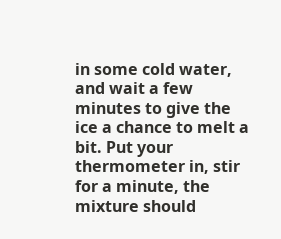in some cold water, and wait a few minutes to give the ice a chance to melt a bit. Put your thermometer in, stir for a minute, the mixture should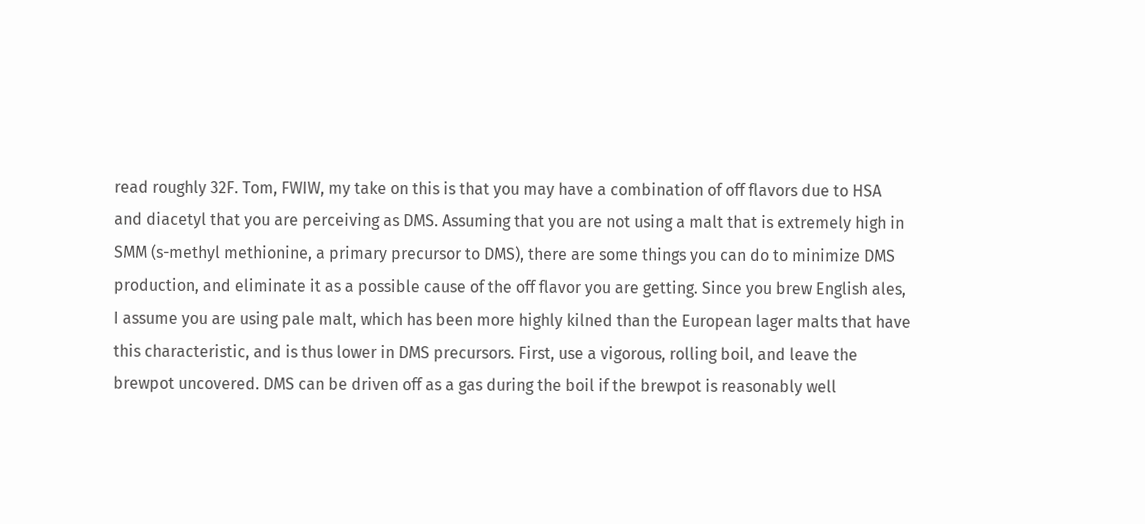read roughly 32F. Tom, FWIW, my take on this is that you may have a combination of off flavors due to HSA and diacetyl that you are perceiving as DMS. Assuming that you are not using a malt that is extremely high in SMM (s-methyl methionine, a primary precursor to DMS), there are some things you can do to minimize DMS production, and eliminate it as a possible cause of the off flavor you are getting. Since you brew English ales, I assume you are using pale malt, which has been more highly kilned than the European lager malts that have this characteristic, and is thus lower in DMS precursors. First, use a vigorous, rolling boil, and leave the brewpot uncovered. DMS can be driven off as a gas during the boil if the brewpot is reasonably well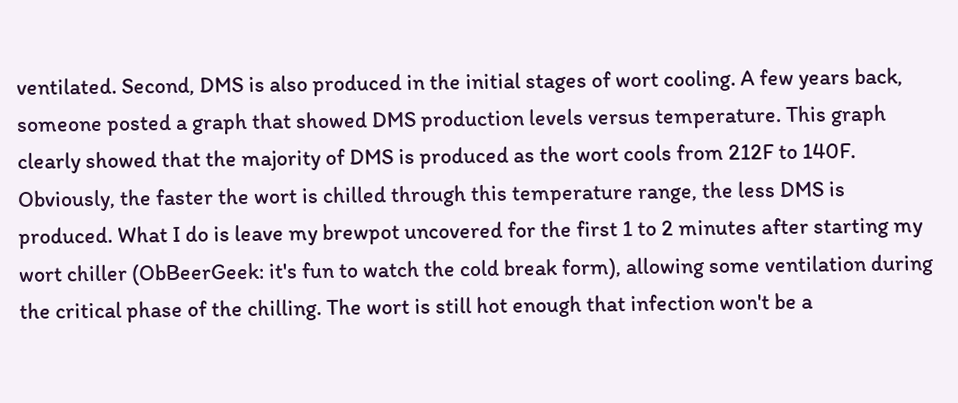ventilated. Second, DMS is also produced in the initial stages of wort cooling. A few years back, someone posted a graph that showed DMS production levels versus temperature. This graph clearly showed that the majority of DMS is produced as the wort cools from 212F to 140F. Obviously, the faster the wort is chilled through this temperature range, the less DMS is produced. What I do is leave my brewpot uncovered for the first 1 to 2 minutes after starting my wort chiller (ObBeerGeek: it's fun to watch the cold break form), allowing some ventilation during the critical phase of the chilling. The wort is still hot enough that infection won't be a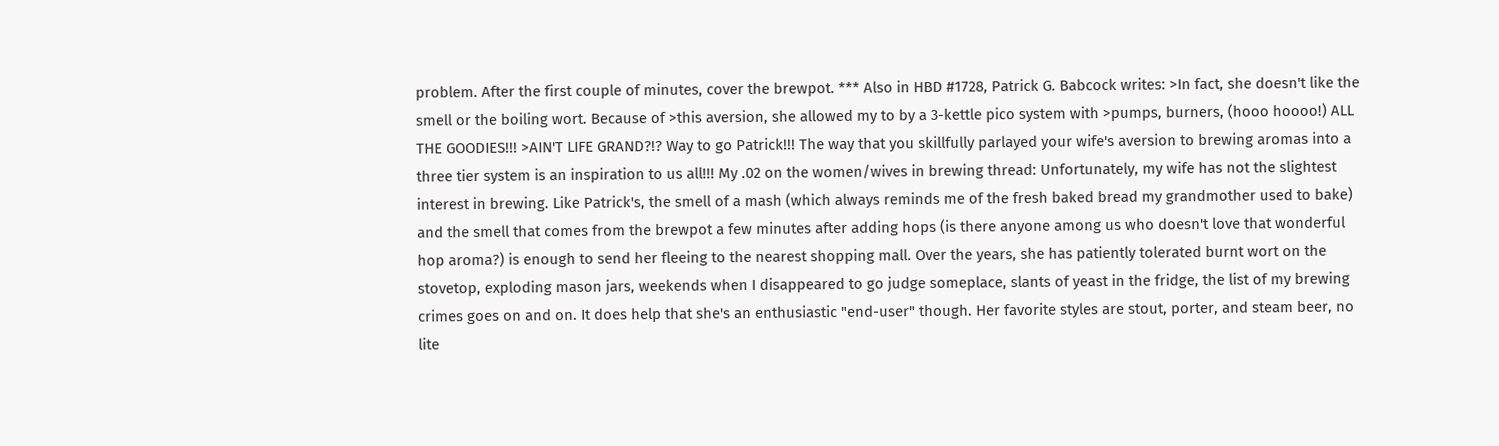problem. After the first couple of minutes, cover the brewpot. *** Also in HBD #1728, Patrick G. Babcock writes: >In fact, she doesn't like the smell or the boiling wort. Because of >this aversion, she allowed my to by a 3-kettle pico system with >pumps, burners, (hooo hoooo!) ALL THE GOODIES!!! >AIN'T LIFE GRAND?!? Way to go Patrick!!! The way that you skillfully parlayed your wife's aversion to brewing aromas into a three tier system is an inspiration to us all!!! My .02 on the women/wives in brewing thread: Unfortunately, my wife has not the slightest interest in brewing. Like Patrick's, the smell of a mash (which always reminds me of the fresh baked bread my grandmother used to bake) and the smell that comes from the brewpot a few minutes after adding hops (is there anyone among us who doesn't love that wonderful hop aroma?) is enough to send her fleeing to the nearest shopping mall. Over the years, she has patiently tolerated burnt wort on the stovetop, exploding mason jars, weekends when I disappeared to go judge someplace, slants of yeast in the fridge, the list of my brewing crimes goes on and on. It does help that she's an enthusiastic "end-user" though. Her favorite styles are stout, porter, and steam beer, no lite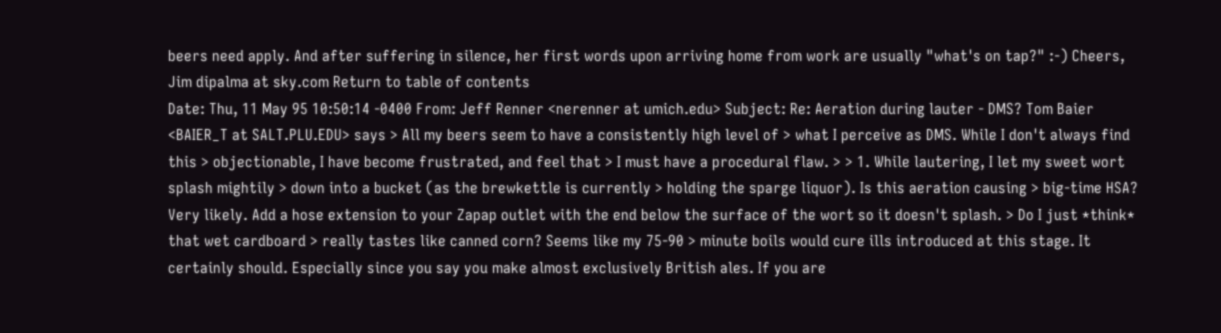beers need apply. And after suffering in silence, her first words upon arriving home from work are usually "what's on tap?" :-) Cheers, Jim dipalma at sky.com Return to table of contents
Date: Thu, 11 May 95 10:50:14 -0400 From: Jeff Renner <nerenner at umich.edu> Subject: Re: Aeration during lauter - DMS? Tom Baier <BAIER_T at SALT.PLU.EDU> says > All my beers seem to have a consistently high level of > what I perceive as DMS. While I don't always find this > objectionable, I have become frustrated, and feel that > I must have a procedural flaw. > > 1. While lautering, I let my sweet wort splash mightily > down into a bucket (as the brewkettle is currently > holding the sparge liquor). Is this aeration causing > big-time HSA? Very likely. Add a hose extension to your Zapap outlet with the end below the surface of the wort so it doesn't splash. > Do I just *think* that wet cardboard > really tastes like canned corn? Seems like my 75-90 > minute boils would cure ills introduced at this stage. It certainly should. Especially since you say you make almost exclusively British ales. If you are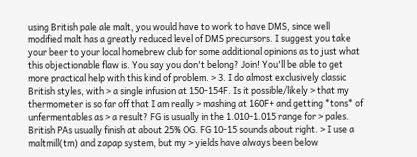using British pale ale malt, you would have to work to have DMS, since well modified malt has a greatly reduced level of DMS precursors. I suggest you take your beer to your local homebrew club for some additional opinions as to just what this objectionable flaw is. You say you don't belong? Join! You'll be able to get more practical help with this kind of problem. > 3. I do almost exclusively classic British styles, with > a single infusion at 150-154F. Is it possible/likely > that my thermometer is so far off that I am really > mashing at 160F+ and getting *tons* of unfermentables as > a result? FG is usually in the 1.010-1.015 range for > pales. British PAs usually finish at about 25% OG. FG 10-15 sounds about right. > I use a maltmill(tm) and zapap system, but my > yields have always been below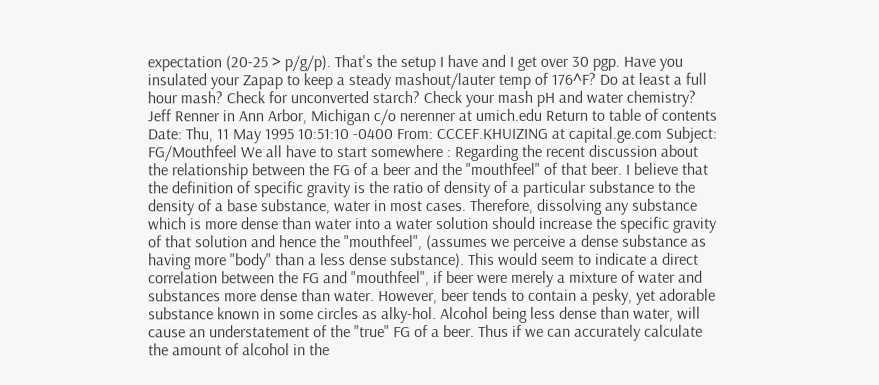expectation (20-25 > p/g/p). That's the setup I have and I get over 30 pgp. Have you insulated your Zapap to keep a steady mashout/lauter temp of 176^F? Do at least a full hour mash? Check for unconverted starch? Check your mash pH and water chemistry? Jeff Renner in Ann Arbor, Michigan c/o nerenner at umich.edu Return to table of contents
Date: Thu, 11 May 1995 10:51:10 -0400 From: CCCEF.KHUIZING at capital.ge.com Subject: FG/Mouthfeel We all have to start somewhere : Regarding the recent discussion about the relationship between the FG of a beer and the "mouthfeel" of that beer. I believe that the definition of specific gravity is the ratio of density of a particular substance to the density of a base substance, water in most cases. Therefore, dissolving any substance which is more dense than water into a water solution should increase the specific gravity of that solution and hence the "mouthfeel", (assumes we perceive a dense substance as having more "body" than a less dense substance). This would seem to indicate a direct correlation between the FG and "mouthfeel", if beer were merely a mixture of water and substances more dense than water. However, beer tends to contain a pesky, yet adorable substance known in some circles as alky-hol. Alcohol being less dense than water, will cause an understatement of the "true" FG of a beer. Thus if we can accurately calculate the amount of alcohol in the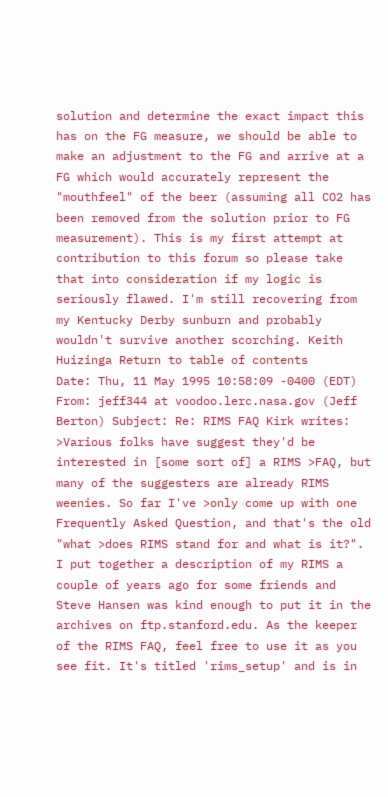solution and determine the exact impact this has on the FG measure, we should be able to make an adjustment to the FG and arrive at a FG which would accurately represent the "mouthfeel" of the beer (assuming all CO2 has been removed from the solution prior to FG measurement). This is my first attempt at contribution to this forum so please take that into consideration if my logic is seriously flawed. I'm still recovering from my Kentucky Derby sunburn and probably wouldn't survive another scorching. Keith Huizinga Return to table of contents
Date: Thu, 11 May 1995 10:58:09 -0400 (EDT) From: jeff344 at voodoo.lerc.nasa.gov (Jeff Berton) Subject: Re: RIMS FAQ Kirk writes: >Various folks have suggest they'd be interested in [some sort of] a RIMS >FAQ, but many of the suggesters are already RIMS weenies. So far I've >only come up with one Frequently Asked Question, and that's the old "what >does RIMS stand for and what is it?". I put together a description of my RIMS a couple of years ago for some friends and Steve Hansen was kind enough to put it in the archives on ftp.stanford.edu. As the keeper of the RIMS FAQ, feel free to use it as you see fit. It's titled 'rims_setup' and is in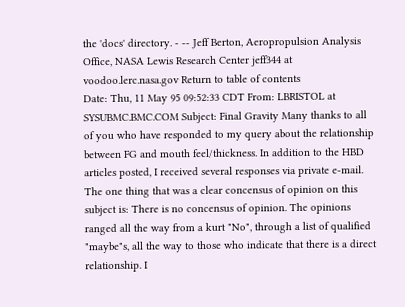the 'docs' directory. - -- Jeff Berton, Aeropropulsion Analysis Office, NASA Lewis Research Center jeff344 at voodoo.lerc.nasa.gov Return to table of contents
Date: Thu, 11 May 95 09:52:33 CDT From: LBRISTOL at SYSUBMC.BMC.COM Subject: Final Gravity Many thanks to all of you who have responded to my query about the relationship between FG and mouth feel/thickness. In addition to the HBD articles posted, I received several responses via private e-mail. The one thing that was a clear concensus of opinion on this subject is: There is no concensus of opinion. The opinions ranged all the way from a kurt "No", through a list of qualified "maybe"s, all the way to those who indicate that there is a direct relationship. I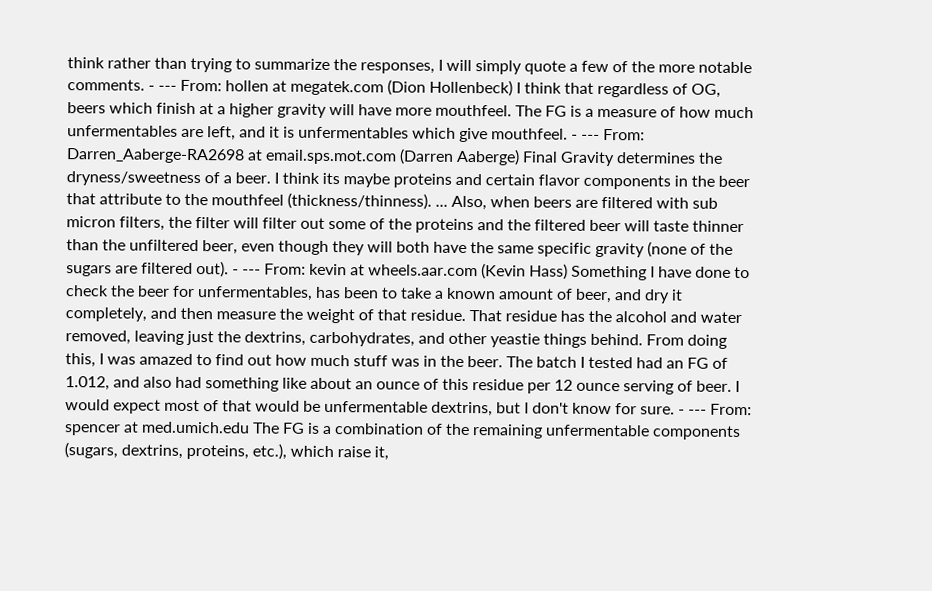think rather than trying to summarize the responses, I will simply quote a few of the more notable comments. - --- From: hollen at megatek.com (Dion Hollenbeck) I think that regardless of OG, beers which finish at a higher gravity will have more mouthfeel. The FG is a measure of how much unfermentables are left, and it is unfermentables which give mouthfeel. - --- From: Darren_Aaberge-RA2698 at email.sps.mot.com (Darren Aaberge) Final Gravity determines the dryness/sweetness of a beer. I think its maybe proteins and certain flavor components in the beer that attribute to the mouthfeel (thickness/thinness). ... Also, when beers are filtered with sub micron filters, the filter will filter out some of the proteins and the filtered beer will taste thinner than the unfiltered beer, even though they will both have the same specific gravity (none of the sugars are filtered out). - --- From: kevin at wheels.aar.com (Kevin Hass) Something I have done to check the beer for unfermentables, has been to take a known amount of beer, and dry it completely, and then measure the weight of that residue. That residue has the alcohol and water removed, leaving just the dextrins, carbohydrates, and other yeastie things behind. From doing this, I was amazed to find out how much stuff was in the beer. The batch I tested had an FG of 1.012, and also had something like about an ounce of this residue per 12 ounce serving of beer. I would expect most of that would be unfermentable dextrins, but I don't know for sure. - --- From: spencer at med.umich.edu The FG is a combination of the remaining unfermentable components (sugars, dextrins, proteins, etc.), which raise it,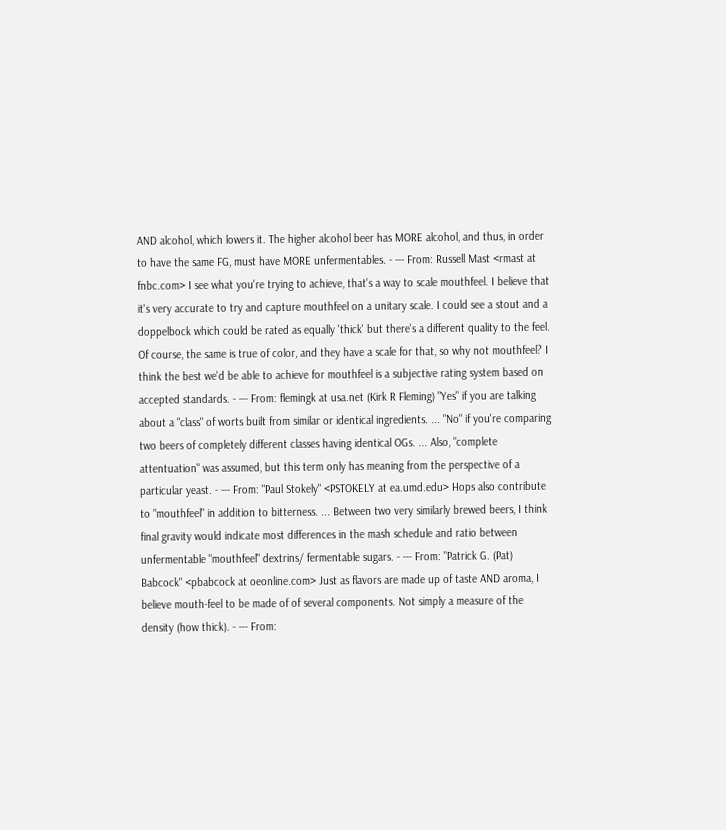AND alcohol, which lowers it. The higher alcohol beer has MORE alcohol, and thus, in order to have the same FG, must have MORE unfermentables. - --- From: Russell Mast <rmast at fnbc.com> I see what you're trying to achieve, that's a way to scale mouthfeel. I believe that it's very accurate to try and capture mouthfeel on a unitary scale. I could see a stout and a doppelbock which could be rated as equally 'thick' but there's a different quality to the feel. Of course, the same is true of color, and they have a scale for that, so why not mouthfeel? I think the best we'd be able to achieve for mouthfeel is a subjective rating system based on accepted standards. - --- From: flemingk at usa.net (Kirk R Fleming) "Yes" if you are talking about a "class" of worts built from similar or identical ingredients. ... "No" if you're comparing two beers of completely different classes having identical OGs. ... Also, "complete attentuation" was assumed, but this term only has meaning from the perspective of a particular yeast. - --- From: "Paul Stokely" <PSTOKELY at ea.umd.edu> Hops also contribute to "mouthfeel" in addition to bitterness. ... Between two very similarly brewed beers, I think final gravity would indicate most differences in the mash schedule and ratio between unfermentable "mouthfeel" dextrins/ fermentable sugars. - --- From: "Patrick G. (Pat) Babcock" <pbabcock at oeonline.com> Just as flavors are made up of taste AND aroma, I believe mouth-feel to be made of of several components. Not simply a measure of the density (how thick). - --- From: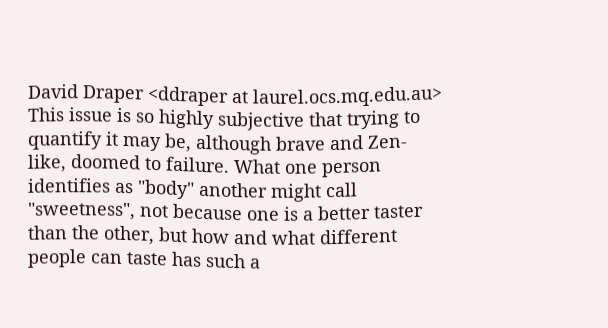David Draper <ddraper at laurel.ocs.mq.edu.au> This issue is so highly subjective that trying to quantify it may be, although brave and Zen-like, doomed to failure. What one person identifies as "body" another might call "sweetness", not because one is a better taster than the other, but how and what different people can taste has such a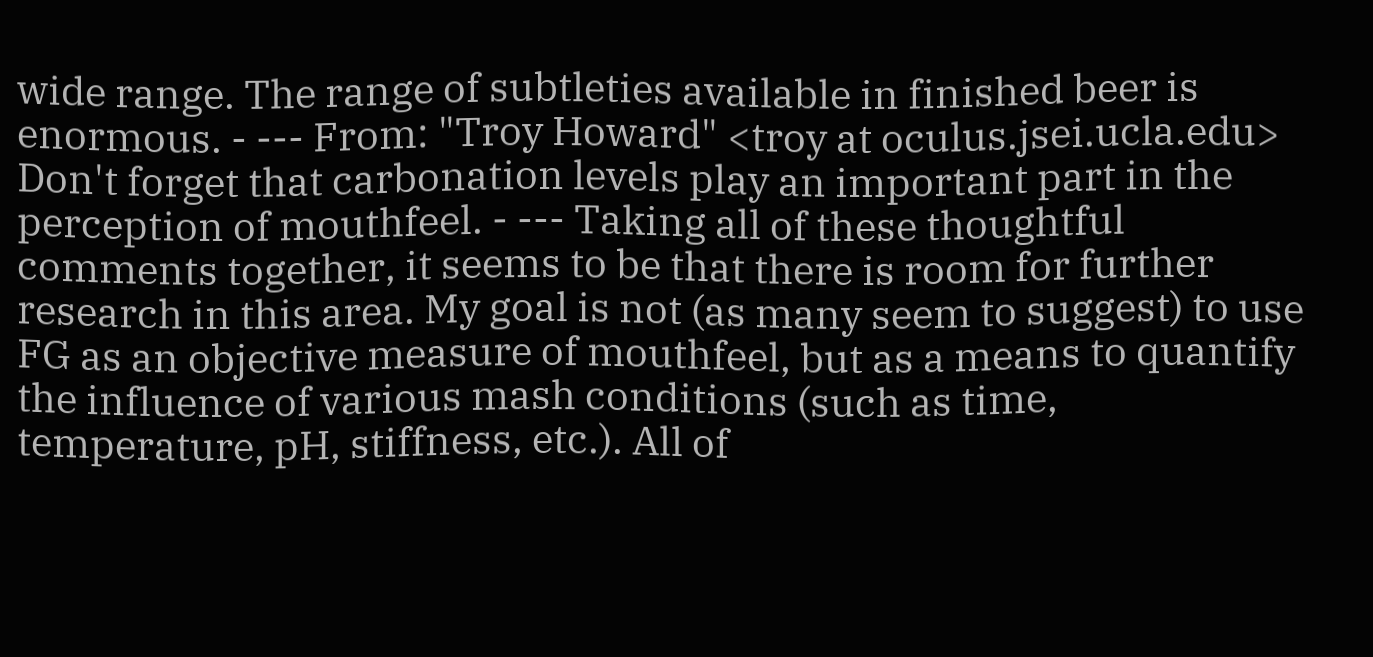wide range. The range of subtleties available in finished beer is enormous. - --- From: "Troy Howard" <troy at oculus.jsei.ucla.edu> Don't forget that carbonation levels play an important part in the perception of mouthfeel. - --- Taking all of these thoughtful comments together, it seems to be that there is room for further research in this area. My goal is not (as many seem to suggest) to use FG as an objective measure of mouthfeel, but as a means to quantify the influence of various mash conditions (such as time, temperature, pH, stiffness, etc.). All of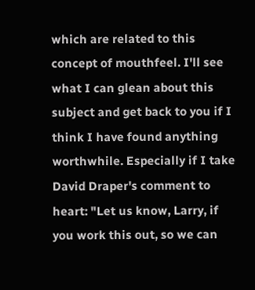which are related to this concept of mouthfeel. I'll see what I can glean about this subject and get back to you if I think I have found anything worthwhile. Especially if I take David Draper's comment to heart: "Let us know, Larry, if you work this out, so we can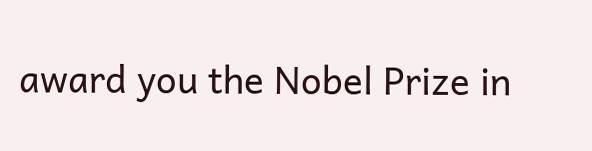award you the Nobel Prize in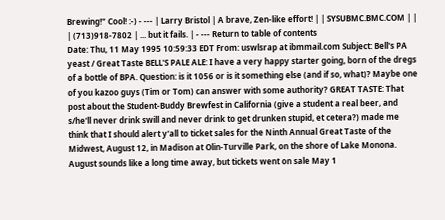Brewing!" Cool! :-) - --- | Larry Bristol | A brave, Zen-like effort! | | SYSUBMC.BMC.COM | | | (713)918-7802 | ... but it fails. | - --- Return to table of contents
Date: Thu, 11 May 1995 10:59:33 EDT From: uswlsrap at ibmmail.com Subject: Bell's PA yeast / Great Taste BELL'S PALE ALE: I have a very happy starter going, born of the dregs of a bottle of BPA. Question: is it 1056 or is it something else (and if so, what)? Maybe one of you kazoo guys (Tim or Tom) can answer with some authority? GREAT TASTE: That post about the Student-Buddy Brewfest in California (give a student a real beer, and s/he'll never drink swill and never drink to get drunken stupid, et cetera?) made me think that I should alert y'all to ticket sales for the Ninth Annual Great Taste of the Midwest, August 12, in Madison at Olin-Turville Park, on the shore of Lake Monona. August sounds like a long time away, but tickets went on sale May 1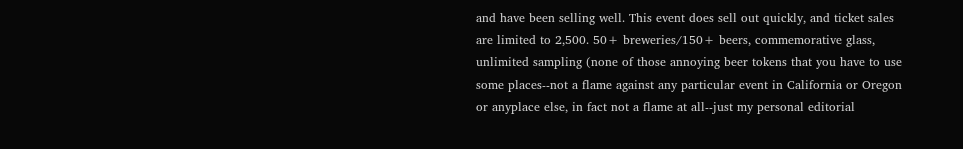and have been selling well. This event does sell out quickly, and ticket sales are limited to 2,500. 50+ breweries/150+ beers, commemorative glass, unlimited sampling (none of those annoying beer tokens that you have to use some places--not a flame against any particular event in California or Oregon or anyplace else, in fact not a flame at all--just my personal editorial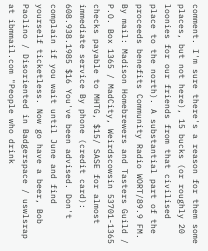comment. I'm sure there's a reason for them some places, but not here), 15 bucks (or roughly 20 loonies for our friends from that civilised place to the north). A substantial part of the proceeds benefits Community Radio WORT/89.9 FM. By mail: Madison Homebrewers and Tasters Guild / P.O. Box 1365 / MadCity, Weirdscowsin 53701-1365 checks payable to MHTG, $15/ SASE for almost immediate service By phone (credit card): 608.938.1985 $16 You've been advised. Don't complain if you wait until June and find yourself ticketless. Now go have a beer, Bob Paolino / Disoriented in Badgerspace / uswlsrap at ibmmail.com "People who drink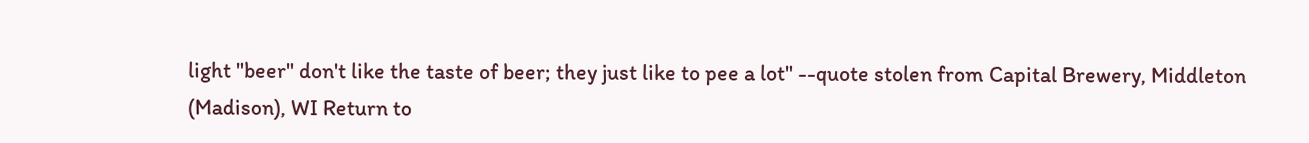light "beer" don't like the taste of beer; they just like to pee a lot" --quote stolen from Capital Brewery, Middleton (Madison), WI Return to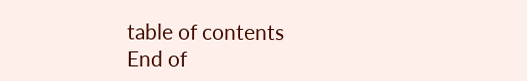table of contents
End of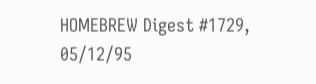HOMEBREW Digest #1729, 05/12/95